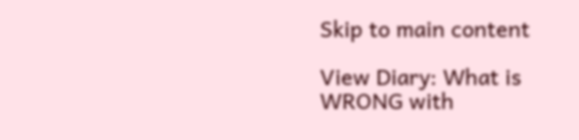Skip to main content

View Diary: What is WRONG with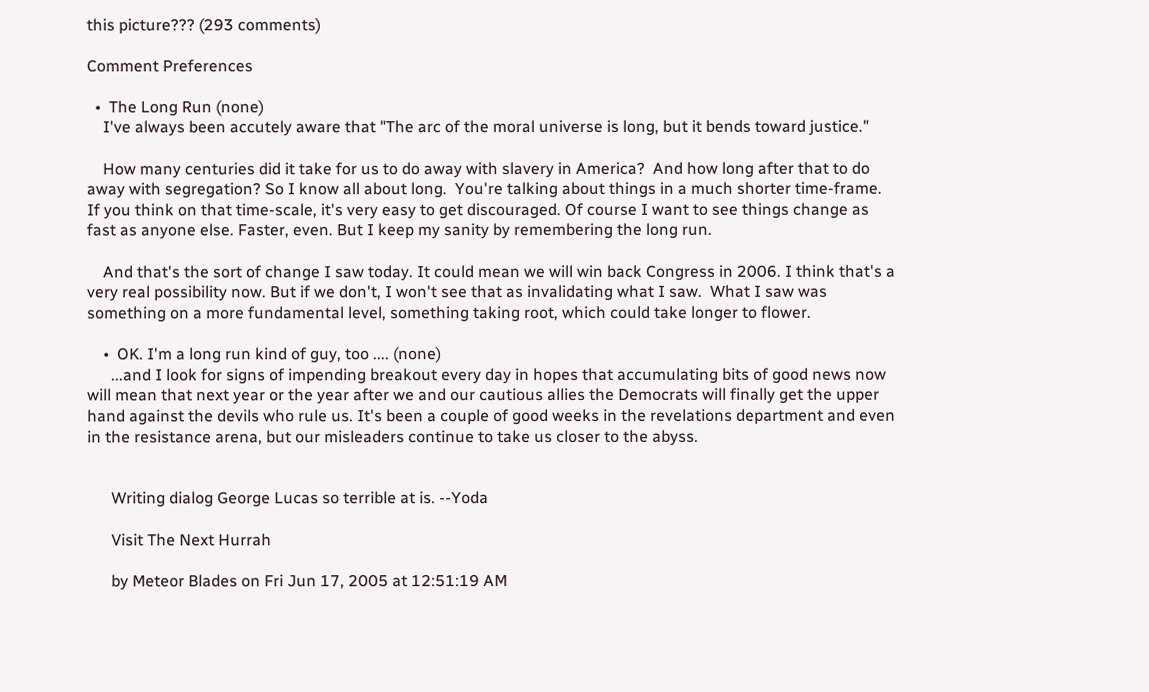this picture??? (293 comments)

Comment Preferences

  •  The Long Run (none)
    I've always been accutely aware that "The arc of the moral universe is long, but it bends toward justice."

    How many centuries did it take for us to do away with slavery in America?  And how long after that to do away with segregation? So I know all about long.  You're talking about things in a much shorter time-frame.  If you think on that time-scale, it's very easy to get discouraged. Of course I want to see things change as fast as anyone else. Faster, even. But I keep my sanity by remembering the long run.

    And that's the sort of change I saw today. It could mean we will win back Congress in 2006. I think that's a very real possibility now. But if we don't, I won't see that as invalidating what I saw.  What I saw was something on a more fundamental level, something taking root, which could take longer to flower.

    •  OK. I'm a long run kind of guy, too .... (none)
      ...and I look for signs of impending breakout every day in hopes that accumulating bits of good news now will mean that next year or the year after we and our cautious allies the Democrats will finally get the upper hand against the devils who rule us. It's been a couple of good weeks in the revelations department and even in the resistance arena, but our misleaders continue to take us closer to the abyss.


      Writing dialog George Lucas so terrible at is. --Yoda

      Visit The Next Hurrah

      by Meteor Blades on Fri Jun 17, 2005 at 12:51:19 AM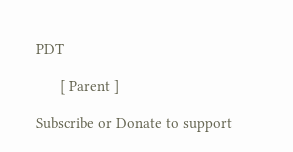PDT

      [ Parent ]

Subscribe or Donate to support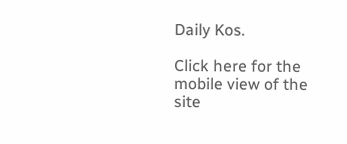Daily Kos.

Click here for the mobile view of the site